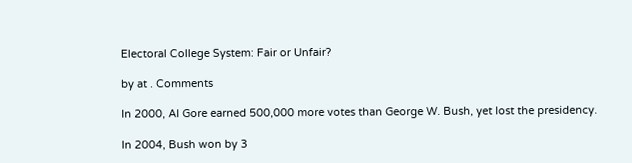Electoral College System: Fair or Unfair?

by at . Comments

In 2000, Al Gore earned 500,000 more votes than George W. Bush, yet lost the presidency.

In 2004, Bush won by 3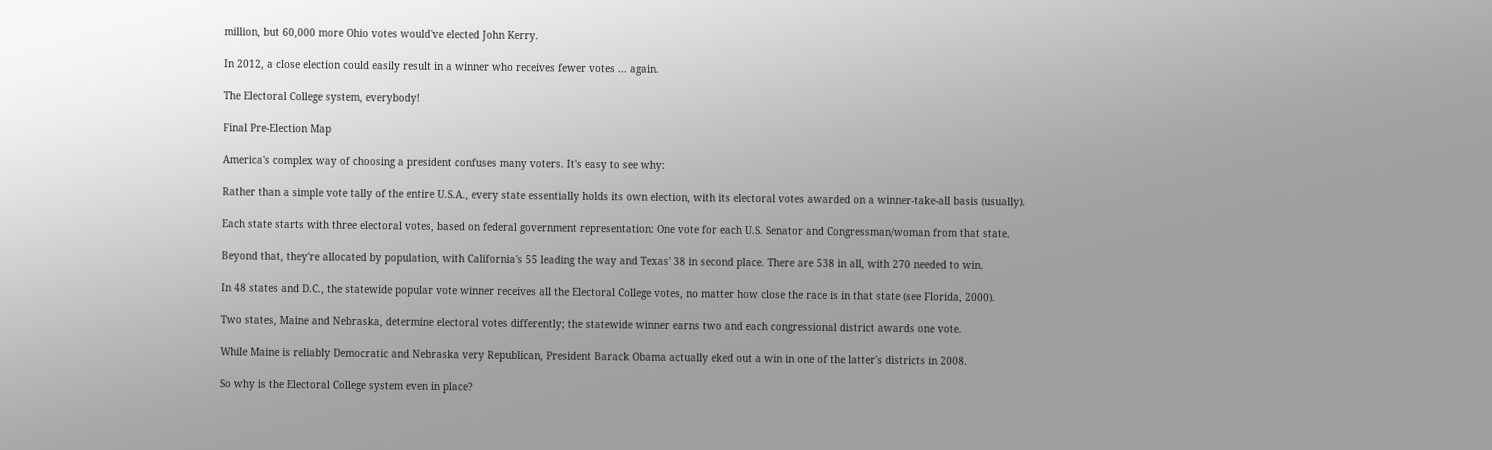million, but 60,000 more Ohio votes would've elected John Kerry.

In 2012, a close election could easily result in a winner who receives fewer votes ... again.

The Electoral College system, everybody!

Final Pre-Election Map

America's complex way of choosing a president confuses many voters. It's easy to see why:

Rather than a simple vote tally of the entire U.S.A., every state essentially holds its own election, with its electoral votes awarded on a winner-take-all basis (usually).

Each state starts with three electoral votes, based on federal government representation: One vote for each U.S. Senator and Congressman/woman from that state.

Beyond that, they're allocated by population, with California's 55 leading the way and Texas' 38 in second place. There are 538 in all, with 270 needed to win.

In 48 states and D.C., the statewide popular vote winner receives all the Electoral College votes, no matter how close the race is in that state (see Florida, 2000).

Two states, Maine and Nebraska, determine electoral votes differently; the statewide winner earns two and each congressional district awards one vote.

While Maine is reliably Democratic and Nebraska very Republican, President Barack Obama actually eked out a win in one of the latter's districts in 2008.

So why is the Electoral College system even in place?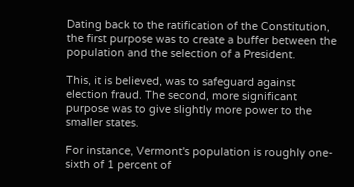Dating back to the ratification of the Constitution, the first purpose was to create a buffer between the population and the selection of a President.

This, it is believed, was to safeguard against election fraud. The second, more significant purpose was to give slightly more power to the smaller states.

For instance, Vermont's population is roughly one-sixth of 1 percent of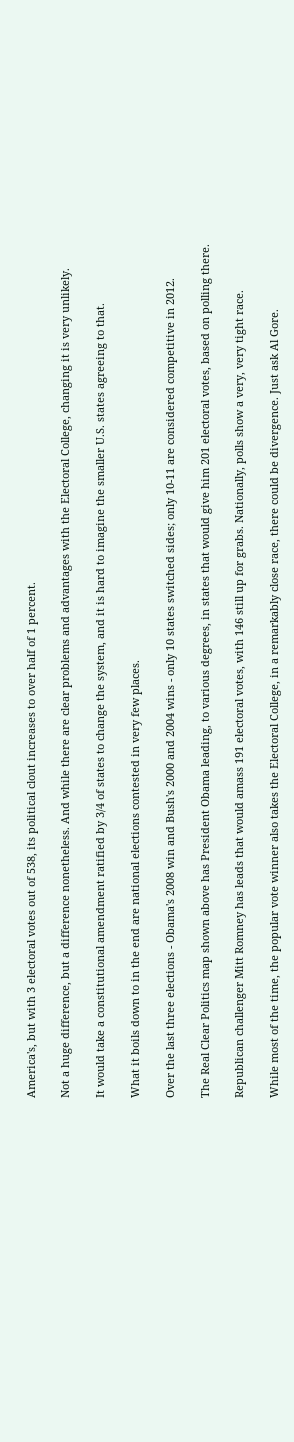America's, but with 3 electoral votes out of 538, its political clout increases to over half of 1 percent.

Not a huge difference, but a difference nonetheless. And while there are clear problems and advantages with the Electoral College, changing it is very unlikely.

It would take a constitutional amendment ratified by 3/4 of states to change the system, and it is hard to imagine the smaller U.S. states agreeing to that.

What it boils down to in the end are national elections contested in very few places.

Over the last three elections - Obama's 2008 win and Bush's 2000 and 2004 wins - only 10 states switched sides; only 10-11 are considered competitive in 2012.

The Real Clear Politics map shown above has President Obama leading, to various degrees, in states that would give him 201 electoral votes, based on polling there.

Republican challenger Mitt Romney has leads that would amass 191 electoral votes, with 146 still up for grabs. Nationally, polls show a very, very tight race.

While most of the time, the popular vote winner also takes the Electoral College, in a remarkably close race, there could be divergence. Just ask Al Gore.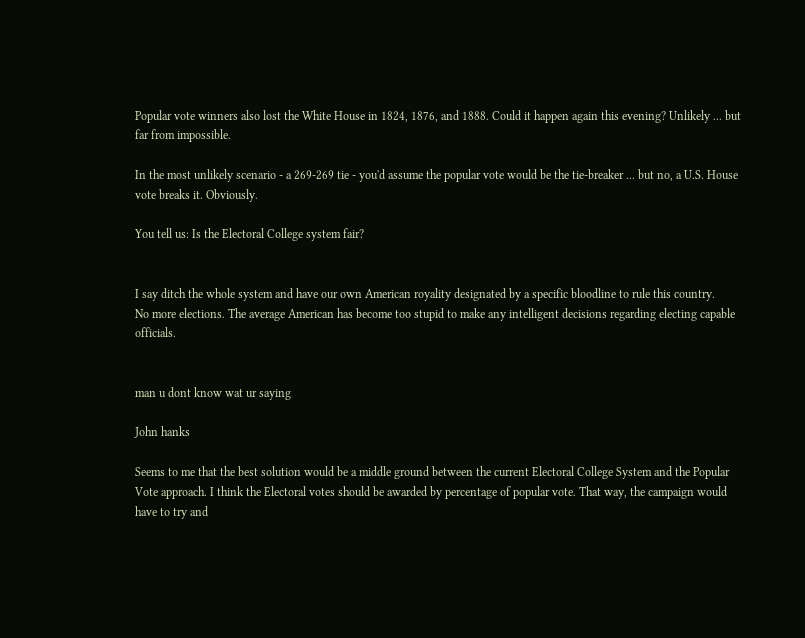Popular vote winners also lost the White House in 1824, 1876, and 1888. Could it happen again this evening? Unlikely ... but far from impossible.

In the most unlikely scenario - a 269-269 tie - you'd assume the popular vote would be the tie-breaker ... but no, a U.S. House vote breaks it. Obviously.

You tell us: Is the Electoral College system fair?


I say ditch the whole system and have our own American royality designated by a specific bloodline to rule this country.
No more elections. The average American has become too stupid to make any intelligent decisions regarding electing capable officials.


man u dont know wat ur saying

John hanks

Seems to me that the best solution would be a middle ground between the current Electoral College System and the Popular Vote approach. I think the Electoral votes should be awarded by percentage of popular vote. That way, the campaign would have to try and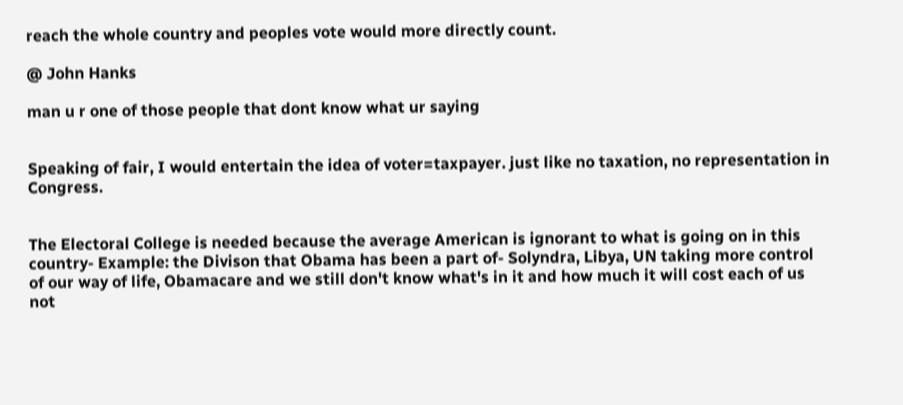reach the whole country and peoples vote would more directly count.

@ John Hanks

man u r one of those people that dont know what ur saying


Speaking of fair, I would entertain the idea of voter=taxpayer. just like no taxation, no representation in Congress.


The Electoral College is needed because the average American is ignorant to what is going on in this country- Example: the Divison that Obama has been a part of- Solyndra, Libya, UN taking more control of our way of life, Obamacare and we still don't know what's in it and how much it will cost each of us not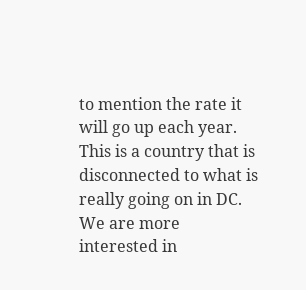to mention the rate it will go up each year. This is a country that is disconnected to what is really going on in DC. We are more interested in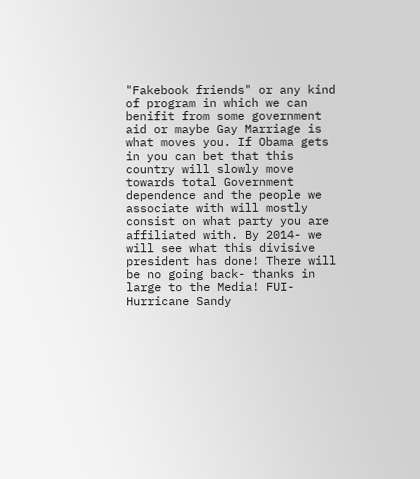"Fakebook friends" or any kind of program in which we can benifit from some government aid or maybe Gay Marriage is what moves you. If Obama gets in you can bet that this country will slowly move towards total Government dependence and the people we associate with will mostly consist on what party you are affiliated with. By 2014- we will see what this divisive president has done! There will be no going back- thanks in large to the Media! FUI-Hurricane Sandy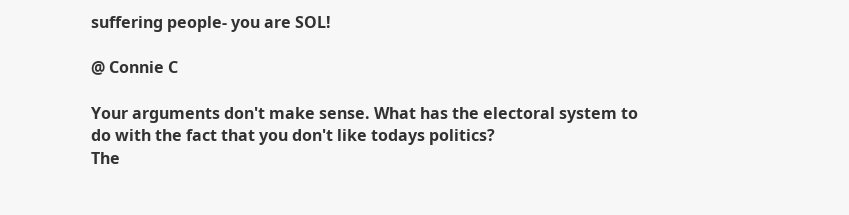suffering people- you are SOL!

@ Connie C

Your arguments don't make sense. What has the electoral system to do with the fact that you don't like todays politics?
The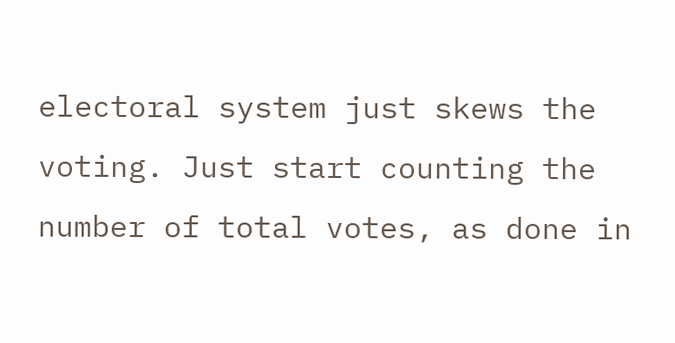electoral system just skews the voting. Just start counting the number of total votes, as done in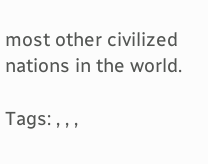most other civilized nations in the world.

Tags: , , ,